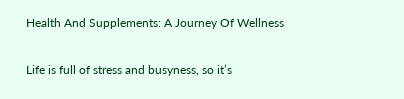Health And Supplements: A Journey Of Wellness

Life is full of stress and busyness, so it’s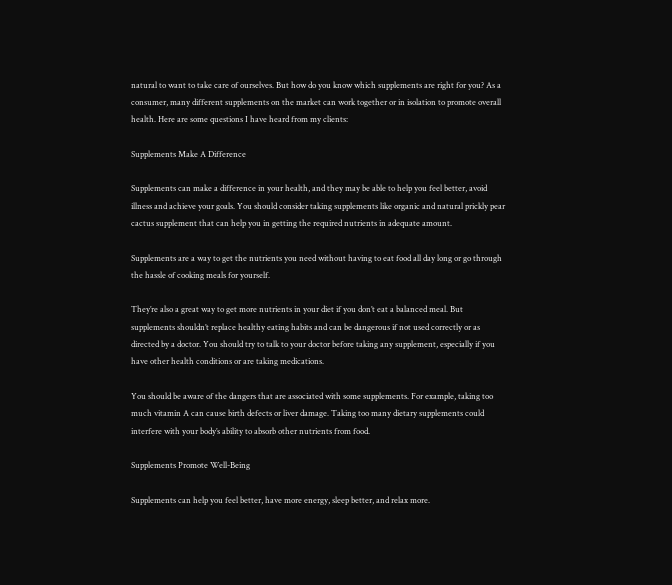natural to want to take care of ourselves. But how do you know which supplements are right for you? As a consumer, many different supplements on the market can work together or in isolation to promote overall health. Here are some questions I have heard from my clients:

Supplements Make A Difference

Supplements can make a difference in your health, and they may be able to help you feel better, avoid illness and achieve your goals. You should consider taking supplements like organic and natural prickly pear cactus supplement that can help you in getting the required nutrients in adequate amount.

Supplements are a way to get the nutrients you need without having to eat food all day long or go through the hassle of cooking meals for yourself.

They’re also a great way to get more nutrients in your diet if you don’t eat a balanced meal. But supplements shouldn’t replace healthy eating habits and can be dangerous if not used correctly or as directed by a doctor. You should try to talk to your doctor before taking any supplement, especially if you have other health conditions or are taking medications.

You should be aware of the dangers that are associated with some supplements. For example, taking too much vitamin A can cause birth defects or liver damage. Taking too many dietary supplements could interfere with your body’s ability to absorb other nutrients from food.

Supplements Promote Well-Being

Supplements can help you feel better, have more energy, sleep better, and relax more.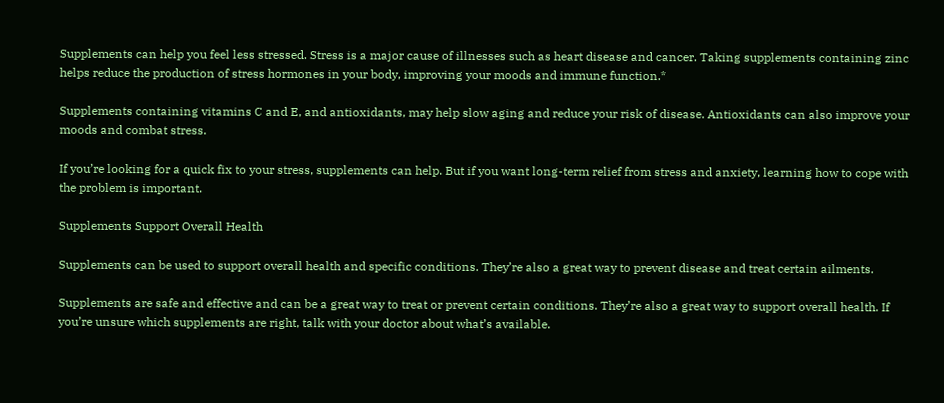Supplements can help you feel less stressed. Stress is a major cause of illnesses such as heart disease and cancer. Taking supplements containing zinc helps reduce the production of stress hormones in your body, improving your moods and immune function.*

Supplements containing vitamins C and E, and antioxidants, may help slow aging and reduce your risk of disease. Antioxidants can also improve your moods and combat stress.

If you’re looking for a quick fix to your stress, supplements can help. But if you want long-term relief from stress and anxiety, learning how to cope with the problem is important.

Supplements Support Overall Health

Supplements can be used to support overall health and specific conditions. They’re also a great way to prevent disease and treat certain ailments.

Supplements are safe and effective and can be a great way to treat or prevent certain conditions. They’re also a great way to support overall health. If you’re unsure which supplements are right, talk with your doctor about what’s available.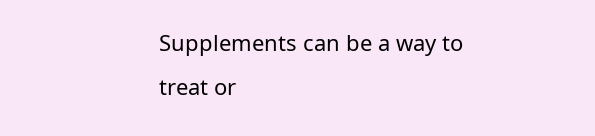Supplements can be a way to treat or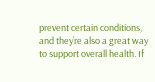prevent certain conditions, and they’re also a great way to support overall health. If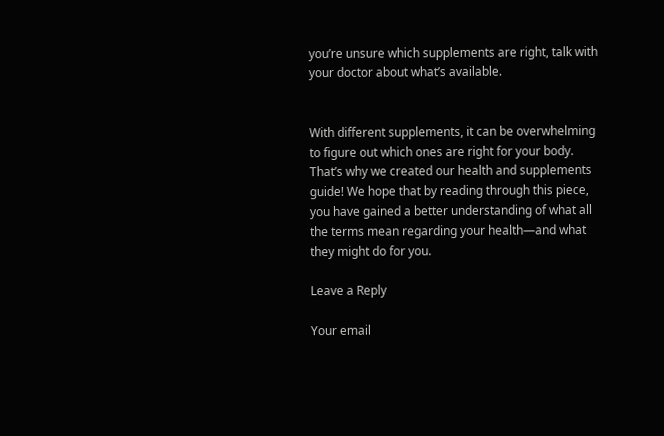you’re unsure which supplements are right, talk with your doctor about what’s available.


With different supplements, it can be overwhelming to figure out which ones are right for your body. That’s why we created our health and supplements guide! We hope that by reading through this piece, you have gained a better understanding of what all the terms mean regarding your health—and what they might do for you.

Leave a Reply

Your email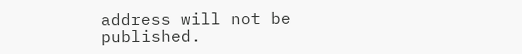address will not be published.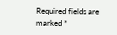Required fields are marked *